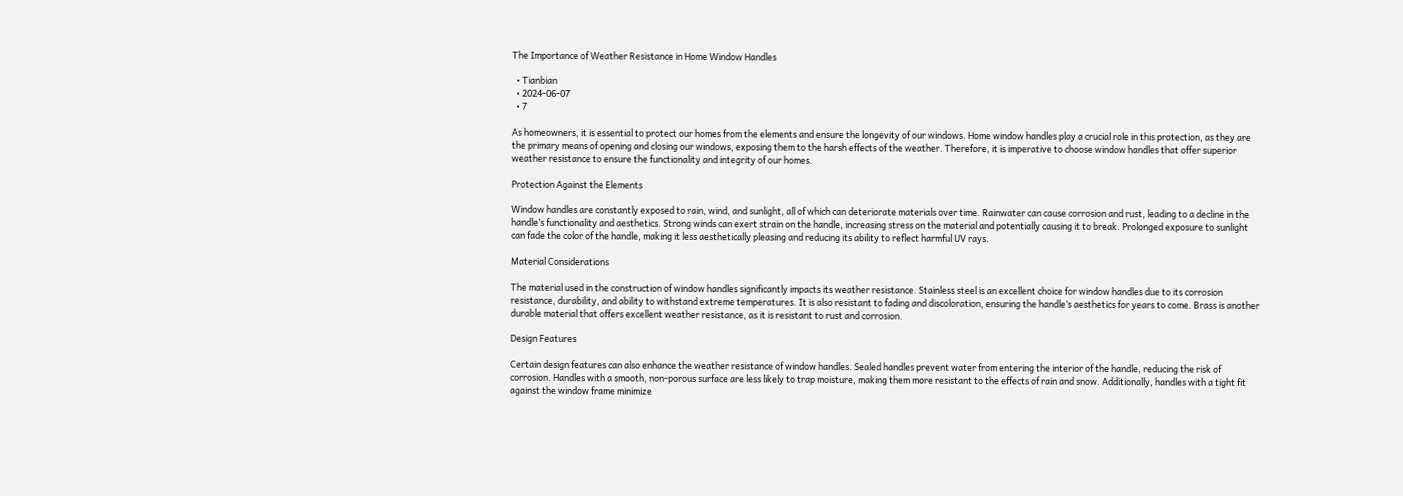The Importance of Weather Resistance in Home Window Handles

  • Tianbian
  • 2024-06-07
  • 7

As homeowners, it is essential to protect our homes from the elements and ensure the longevity of our windows. Home window handles play a crucial role in this protection, as they are the primary means of opening and closing our windows, exposing them to the harsh effects of the weather. Therefore, it is imperative to choose window handles that offer superior weather resistance to ensure the functionality and integrity of our homes.

Protection Against the Elements

Window handles are constantly exposed to rain, wind, and sunlight, all of which can deteriorate materials over time. Rainwater can cause corrosion and rust, leading to a decline in the handle’s functionality and aesthetics. Strong winds can exert strain on the handle, increasing stress on the material and potentially causing it to break. Prolonged exposure to sunlight can fade the color of the handle, making it less aesthetically pleasing and reducing its ability to reflect harmful UV rays.

Material Considerations

The material used in the construction of window handles significantly impacts its weather resistance. Stainless steel is an excellent choice for window handles due to its corrosion resistance, durability, and ability to withstand extreme temperatures. It is also resistant to fading and discoloration, ensuring the handle’s aesthetics for years to come. Brass is another durable material that offers excellent weather resistance, as it is resistant to rust and corrosion.

Design Features

Certain design features can also enhance the weather resistance of window handles. Sealed handles prevent water from entering the interior of the handle, reducing the risk of corrosion. Handles with a smooth, non-porous surface are less likely to trap moisture, making them more resistant to the effects of rain and snow. Additionally, handles with a tight fit against the window frame minimize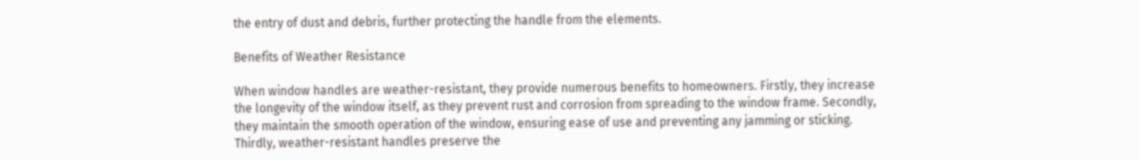the entry of dust and debris, further protecting the handle from the elements.

Benefits of Weather Resistance

When window handles are weather-resistant, they provide numerous benefits to homeowners. Firstly, they increase the longevity of the window itself, as they prevent rust and corrosion from spreading to the window frame. Secondly, they maintain the smooth operation of the window, ensuring ease of use and preventing any jamming or sticking. Thirdly, weather-resistant handles preserve the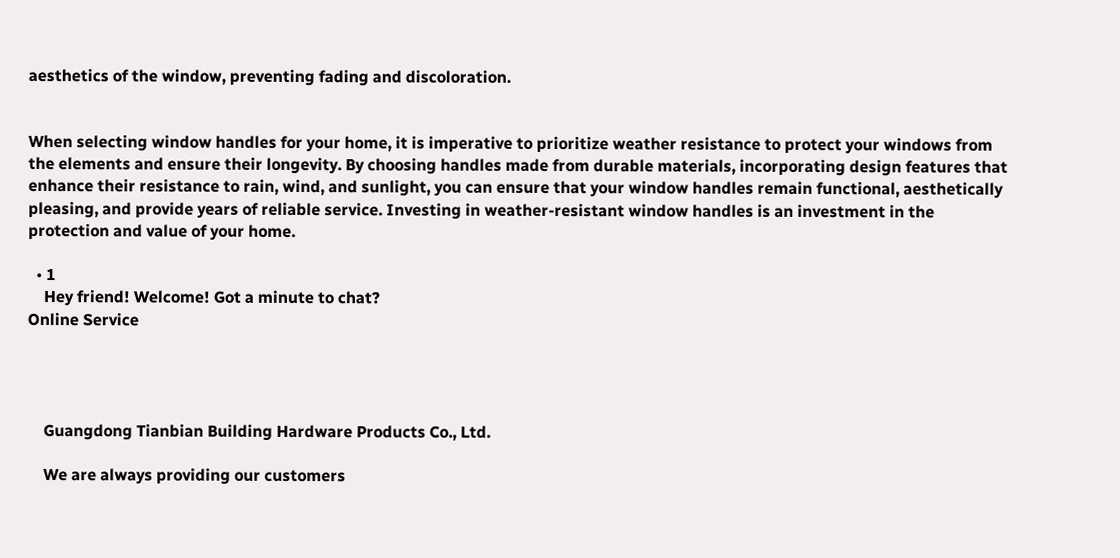aesthetics of the window, preventing fading and discoloration.


When selecting window handles for your home, it is imperative to prioritize weather resistance to protect your windows from the elements and ensure their longevity. By choosing handles made from durable materials, incorporating design features that enhance their resistance to rain, wind, and sunlight, you can ensure that your window handles remain functional, aesthetically pleasing, and provide years of reliable service. Investing in weather-resistant window handles is an investment in the protection and value of your home.

  • 1
    Hey friend! Welcome! Got a minute to chat?
Online Service




    Guangdong Tianbian Building Hardware Products Co., Ltd.

    We are always providing our customers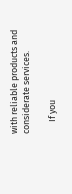with reliable products and considerate services.

      If you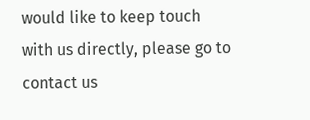would like to keep touch with us directly, please go to contact us